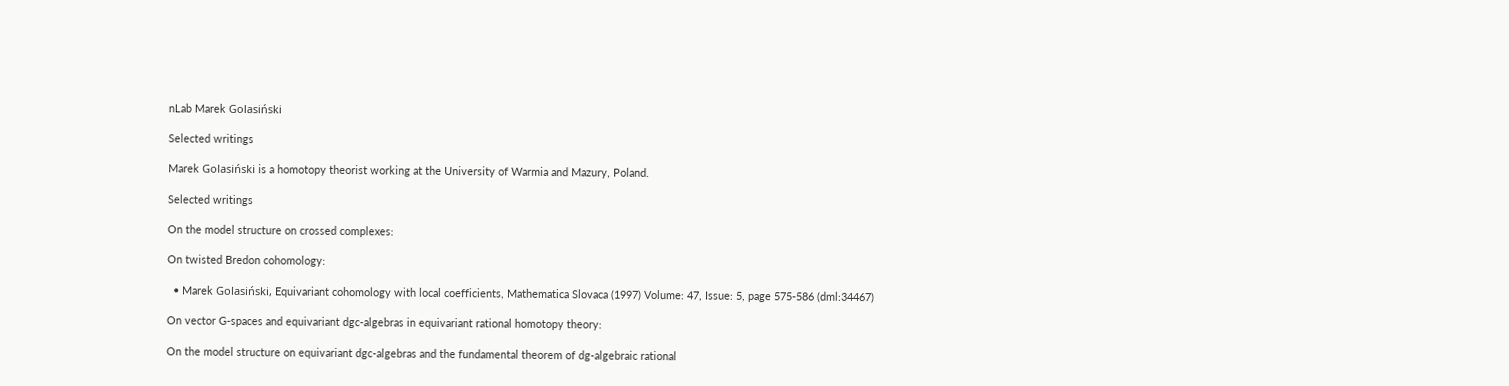nLab Marek Golasiński

Selected writings

Marek Golasiński is a homotopy theorist working at the University of Warmia and Mazury, Poland.

Selected writings

On the model structure on crossed complexes:

On twisted Bredon cohomology:

  • Marek Golasiński, Equivariant cohomology with local coefficients, Mathematica Slovaca (1997) Volume: 47, Issue: 5, page 575-586 (dml:34467)

On vector G-spaces and equivariant dgc-algebras in equivariant rational homotopy theory:

On the model structure on equivariant dgc-algebras and the fundamental theorem of dg-algebraic rational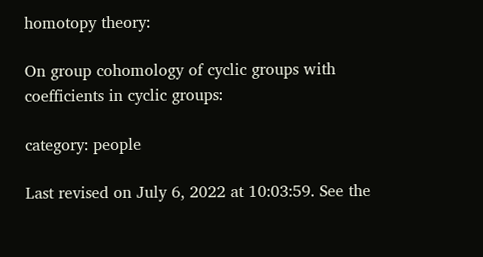homotopy theory:

On group cohomology of cyclic groups with coefficients in cyclic groups:

category: people

Last revised on July 6, 2022 at 10:03:59. See the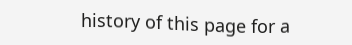history of this page for a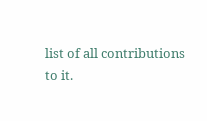list of all contributions to it.